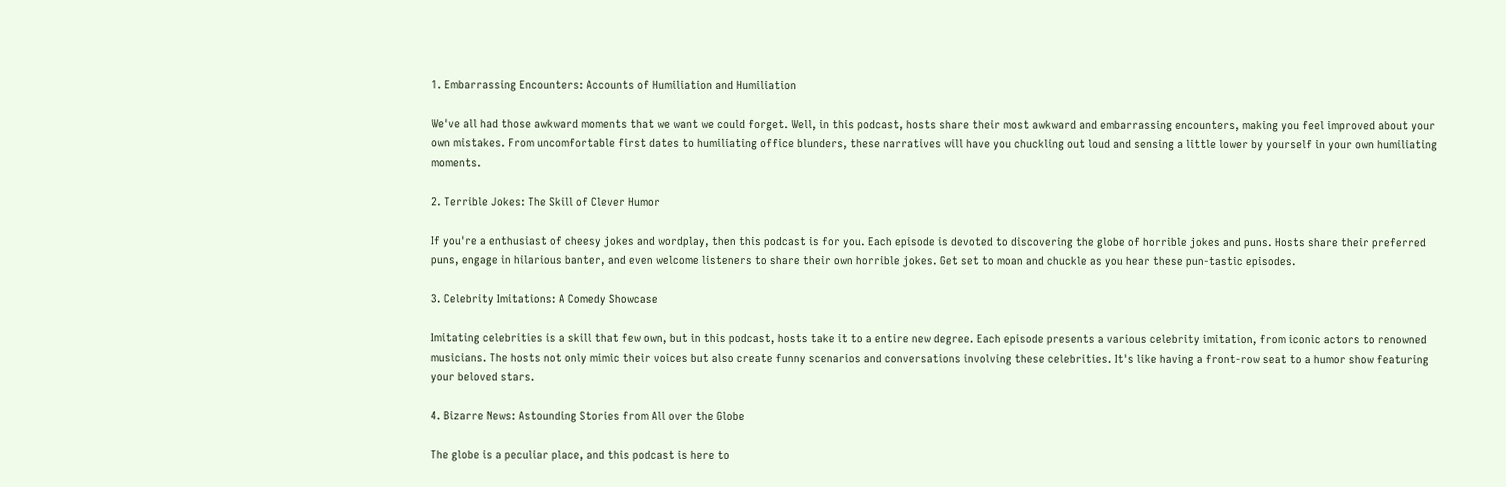1. Embarrassing Encounters: Accounts of Humiliation and Humiliation

We've all had those awkward moments that we want we could forget. Well, in this podcast, hosts share their most awkward and embarrassing encounters, making you feel improved about your own mistakes. From uncomfortable first dates to humiliating office blunders, these narratives will have you chuckling out loud and sensing a little lower by yourself in your own humiliating moments.

2. Terrible Jokes: The Skill of Clever Humor

If you're a enthusiast of cheesy jokes and wordplay, then this podcast is for you. Each episode is devoted to discovering the globe of horrible jokes and puns. Hosts share their preferred puns, engage in hilarious banter, and even welcome listeners to share their own horrible jokes. Get set to moan and chuckle as you hear these pun-tastic episodes.

3. Celebrity Imitations: A Comedy Showcase

Imitating celebrities is a skill that few own, but in this podcast, hosts take it to a entire new degree. Each episode presents a various celebrity imitation, from iconic actors to renowned musicians. The hosts not only mimic their voices but also create funny scenarios and conversations involving these celebrities. It's like having a front-row seat to a humor show featuring your beloved stars.

4. Bizarre News: Astounding Stories from All over the Globe

The globe is a peculiar place, and this podcast is here to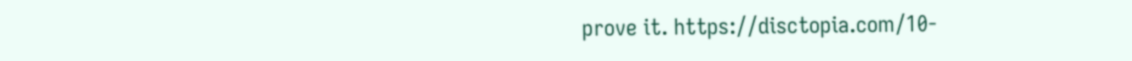prove it. https://disctopia.com/10-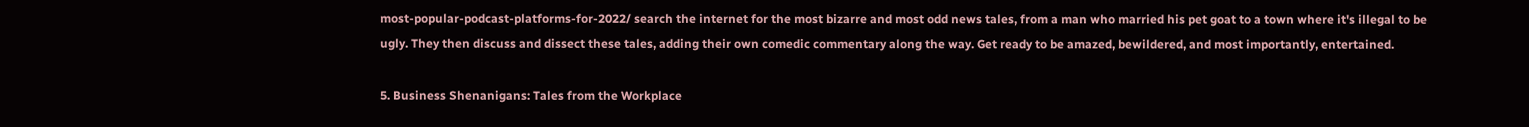most-popular-podcast-platforms-for-2022/ search the internet for the most bizarre and most odd news tales, from a man who married his pet goat to a town where it's illegal to be ugly. They then discuss and dissect these tales, adding their own comedic commentary along the way. Get ready to be amazed, bewildered, and most importantly, entertained.

5. Business Shenanigans: Tales from the Workplace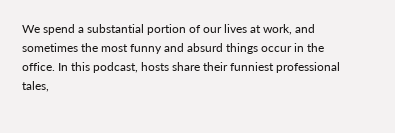We spend a substantial portion of our lives at work, and sometimes the most funny and absurd things occur in the office. In this podcast, hosts share their funniest professional tales,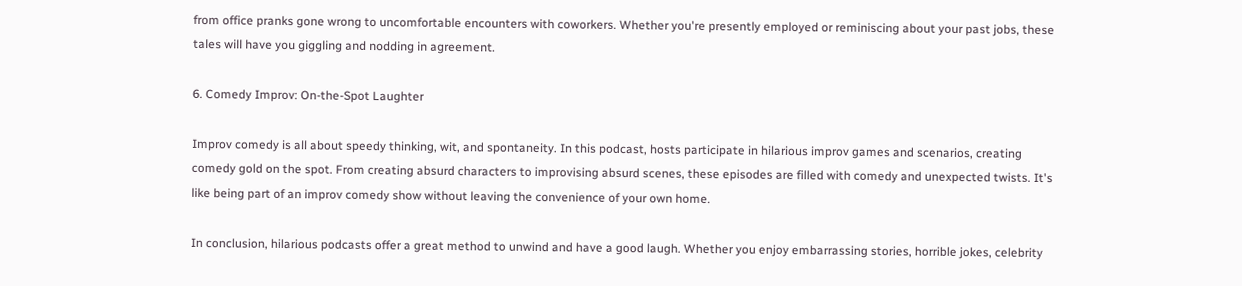from office pranks gone wrong to uncomfortable encounters with coworkers. Whether you're presently employed or reminiscing about your past jobs, these tales will have you giggling and nodding in agreement.

6. Comedy Improv: On-the-Spot Laughter

Improv comedy is all about speedy thinking, wit, and spontaneity. In this podcast, hosts participate in hilarious improv games and scenarios, creating comedy gold on the spot. From creating absurd characters to improvising absurd scenes, these episodes are filled with comedy and unexpected twists. It's like being part of an improv comedy show without leaving the convenience of your own home.

In conclusion, hilarious podcasts offer a great method to unwind and have a good laugh. Whether you enjoy embarrassing stories, horrible jokes, celebrity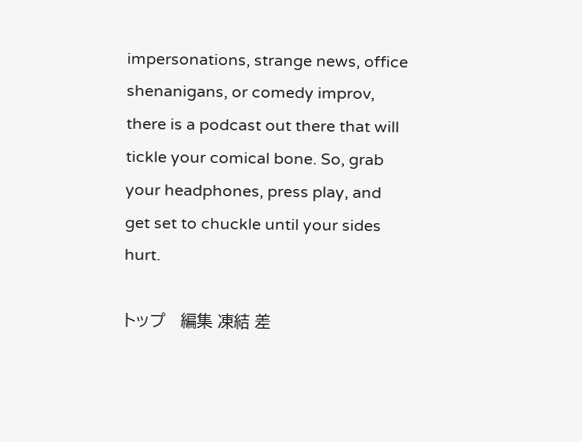impersonations, strange news, office shenanigans, or comedy improv, there is a podcast out there that will tickle your comical bone. So, grab your headphones, press play, and get set to chuckle until your sides hurt.

トップ   編集 凍結 差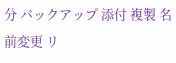分 バックアップ 添付 複製 名前変更 リ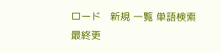ロード   新規 一覧 単語検索 最終更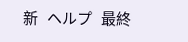新   ヘルプ   最終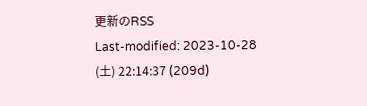更新のRSS
Last-modified: 2023-10-28 (土) 22:14:37 (209d)